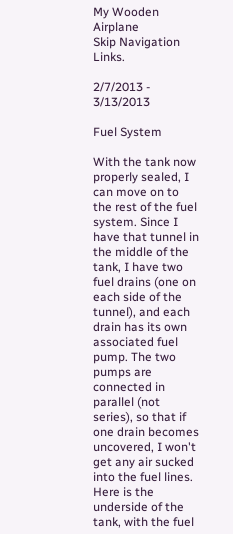My Wooden Airplane
Skip Navigation Links.

2/7/2013 - 3/13/2013

Fuel System

With the tank now properly sealed, I can move on to the rest of the fuel system. Since I have that tunnel in the middle of the tank, I have two fuel drains (one on each side of the tunnel), and each drain has its own associated fuel pump. The two pumps are connected in parallel (not series), so that if one drain becomes uncovered, I won't get any air sucked into the fuel lines. Here is the underside of the tank, with the fuel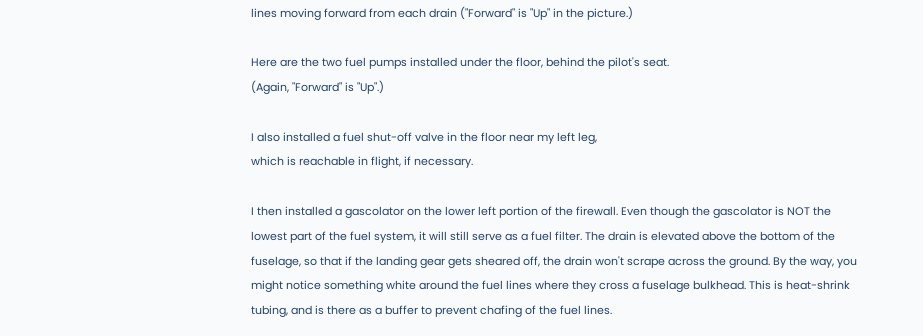lines moving forward from each drain ("Forward" is "Up" in the picture.)

Here are the two fuel pumps installed under the floor, behind the pilot's seat.
(Again, "Forward" is "Up".)

I also installed a fuel shut-off valve in the floor near my left leg,
which is reachable in flight, if necessary.

I then installed a gascolator on the lower left portion of the firewall. Even though the gascolator is NOT the lowest part of the fuel system, it will still serve as a fuel filter. The drain is elevated above the bottom of the fuselage, so that if the landing gear gets sheared off, the drain won't scrape across the ground. By the way, you might notice something white around the fuel lines where they cross a fuselage bulkhead. This is heat-shrink tubing, and is there as a buffer to prevent chafing of the fuel lines.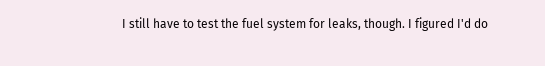I still have to test the fuel system for leaks, though. I figured I'd do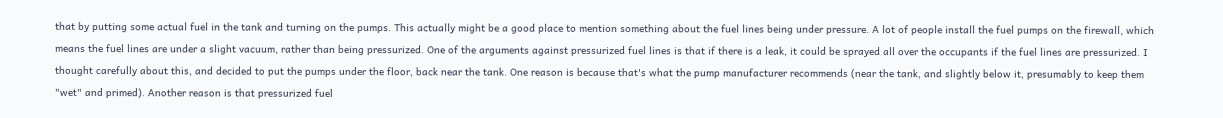that by putting some actual fuel in the tank and turning on the pumps. This actually might be a good place to mention something about the fuel lines being under pressure. A lot of people install the fuel pumps on the firewall, which means the fuel lines are under a slight vacuum, rather than being pressurized. One of the arguments against pressurized fuel lines is that if there is a leak, it could be sprayed all over the occupants if the fuel lines are pressurized. I thought carefully about this, and decided to put the pumps under the floor, back near the tank. One reason is because that's what the pump manufacturer recommends (near the tank, and slightly below it, presumably to keep them "wet" and primed). Another reason is that pressurized fuel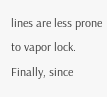lines are less prone to vapor lock. Finally, since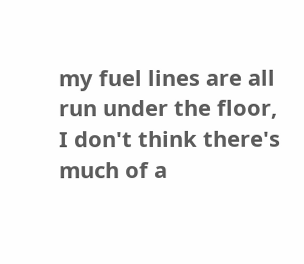my fuel lines are all run under the floor, I don't think there's much of a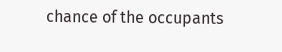chance of the occupants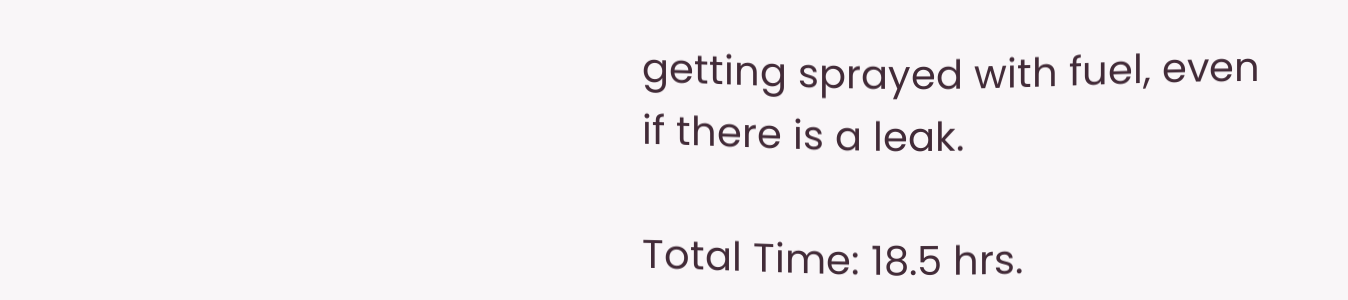getting sprayed with fuel, even if there is a leak.

Total Time: 18.5 hrs.